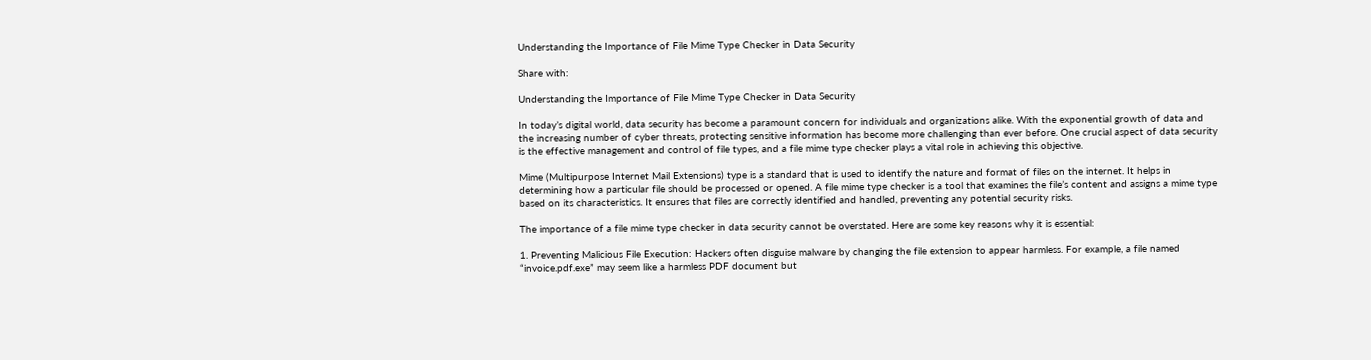Understanding the Importance of File Mime Type Checker in Data Security

Share with:

Understanding the Importance of File Mime Type Checker in Data Security

In today’s digital world, data security has become a paramount concern for individuals and organizations alike. With the exponential growth of data and the increasing number of cyber threats, protecting sensitive information has become more challenging than ever before. One crucial aspect of data security is the effective management and control of file types, and a file mime type checker plays a vital role in achieving this objective.

Mime (Multipurpose Internet Mail Extensions) type is a standard that is used to identify the nature and format of files on the internet. It helps in determining how a particular file should be processed or opened. A file mime type checker is a tool that examines the file’s content and assigns a mime type based on its characteristics. It ensures that files are correctly identified and handled, preventing any potential security risks.

The importance of a file mime type checker in data security cannot be overstated. Here are some key reasons why it is essential:

1. Preventing Malicious File Execution: Hackers often disguise malware by changing the file extension to appear harmless. For example, a file named “invoice.pdf.exe” may seem like a harmless PDF document but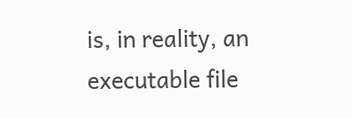is, in reality, an executable file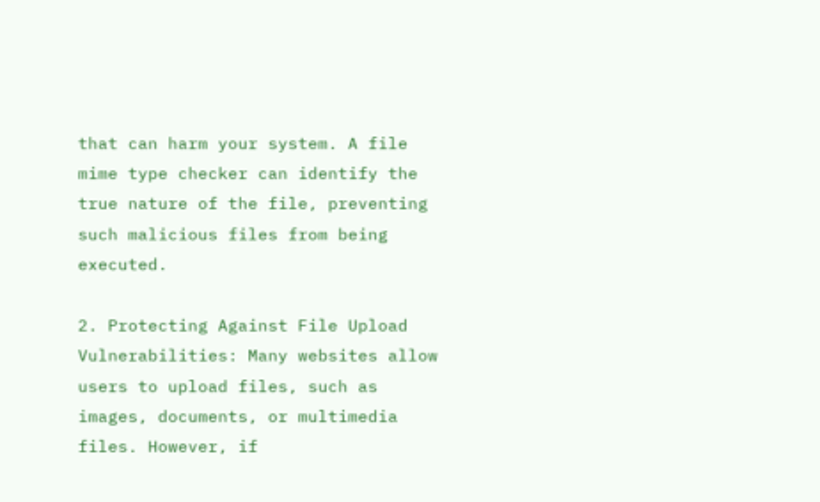that can harm your system. A file mime type checker can identify the true nature of the file, preventing such malicious files from being executed.

2. Protecting Against File Upload Vulnerabilities: Many websites allow users to upload files, such as images, documents, or multimedia files. However, if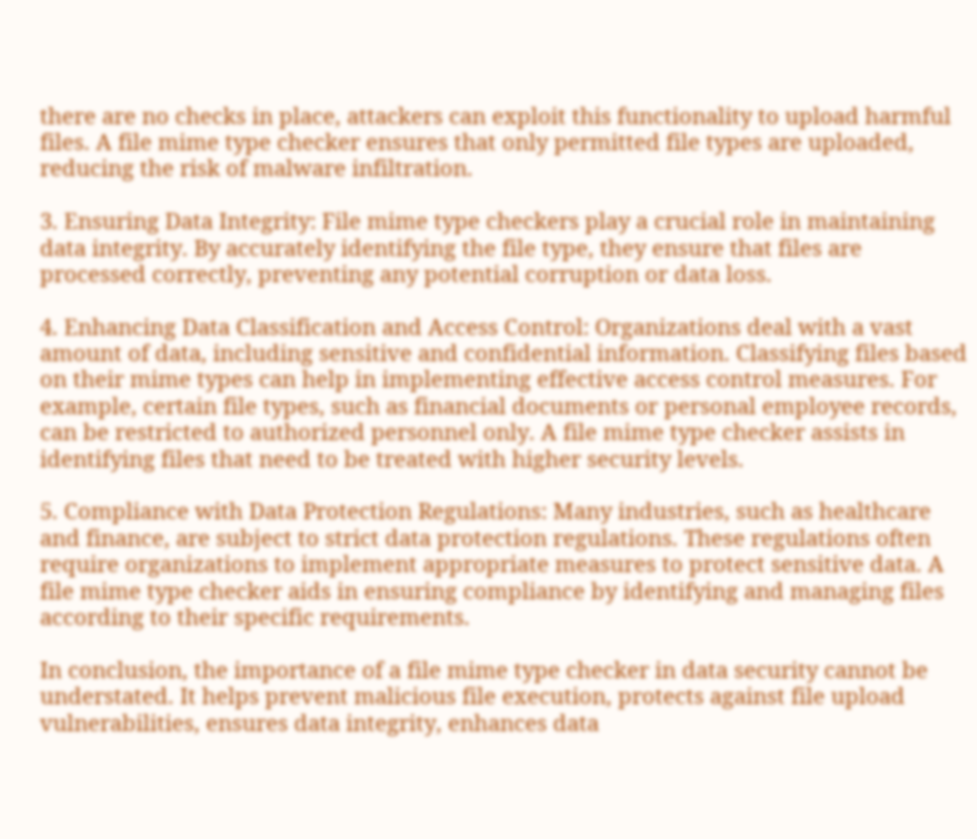there are no checks in place, attackers can exploit this functionality to upload harmful files. A file mime type checker ensures that only permitted file types are uploaded, reducing the risk of malware infiltration.

3. Ensuring Data Integrity: File mime type checkers play a crucial role in maintaining data integrity. By accurately identifying the file type, they ensure that files are processed correctly, preventing any potential corruption or data loss.

4. Enhancing Data Classification and Access Control: Organizations deal with a vast amount of data, including sensitive and confidential information. Classifying files based on their mime types can help in implementing effective access control measures. For example, certain file types, such as financial documents or personal employee records, can be restricted to authorized personnel only. A file mime type checker assists in identifying files that need to be treated with higher security levels.

5. Compliance with Data Protection Regulations: Many industries, such as healthcare and finance, are subject to strict data protection regulations. These regulations often require organizations to implement appropriate measures to protect sensitive data. A file mime type checker aids in ensuring compliance by identifying and managing files according to their specific requirements.

In conclusion, the importance of a file mime type checker in data security cannot be understated. It helps prevent malicious file execution, protects against file upload vulnerabilities, ensures data integrity, enhances data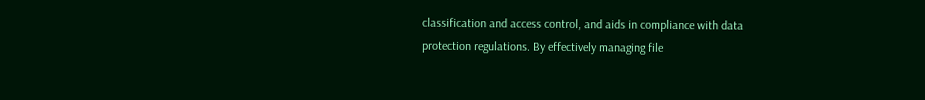classification and access control, and aids in compliance with data protection regulations. By effectively managing file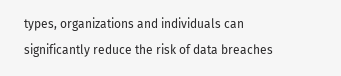types, organizations and individuals can significantly reduce the risk of data breaches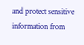and protect sensitive information from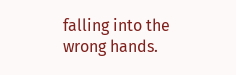falling into the wrong hands.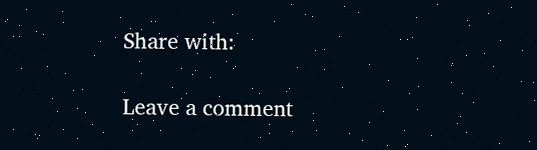Share with:

Leave a comment